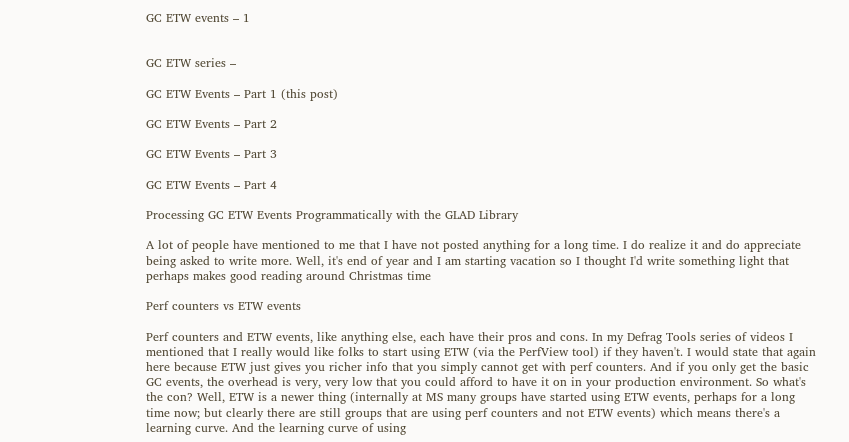GC ETW events – 1


GC ETW series –

GC ETW Events – Part 1 (this post)

GC ETW Events – Part 2

GC ETW Events – Part 3

GC ETW Events – Part 4

Processing GC ETW Events Programmatically with the GLAD Library

A lot of people have mentioned to me that I have not posted anything for a long time. I do realize it and do appreciate being asked to write more. Well, it's end of year and I am starting vacation so I thought I'd write something light that perhaps makes good reading around Christmas time

Perf counters vs ETW events

Perf counters and ETW events, like anything else, each have their pros and cons. In my Defrag Tools series of videos I mentioned that I really would like folks to start using ETW (via the PerfView tool) if they haven't. I would state that again here because ETW just gives you richer info that you simply cannot get with perf counters. And if you only get the basic GC events, the overhead is very, very low that you could afford to have it on in your production environment. So what's the con? Well, ETW is a newer thing (internally at MS many groups have started using ETW events, perhaps for a long time now; but clearly there are still groups that are using perf counters and not ETW events) which means there's a learning curve. And the learning curve of using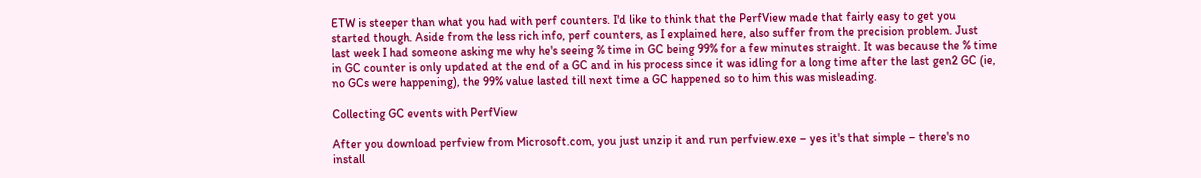ETW is steeper than what you had with perf counters. I'd like to think that the PerfView made that fairly easy to get you started though. Aside from the less rich info, perf counters, as I explained here, also suffer from the precision problem. Just last week I had someone asking me why he's seeing % time in GC being 99% for a few minutes straight. It was because the % time in GC counter is only updated at the end of a GC and in his process since it was idling for a long time after the last gen2 GC (ie, no GCs were happening), the 99% value lasted till next time a GC happened so to him this was misleading.

Collecting GC events with PerfView

After you download perfview from Microsoft.com, you just unzip it and run perfview.exe – yes it's that simple – there's no install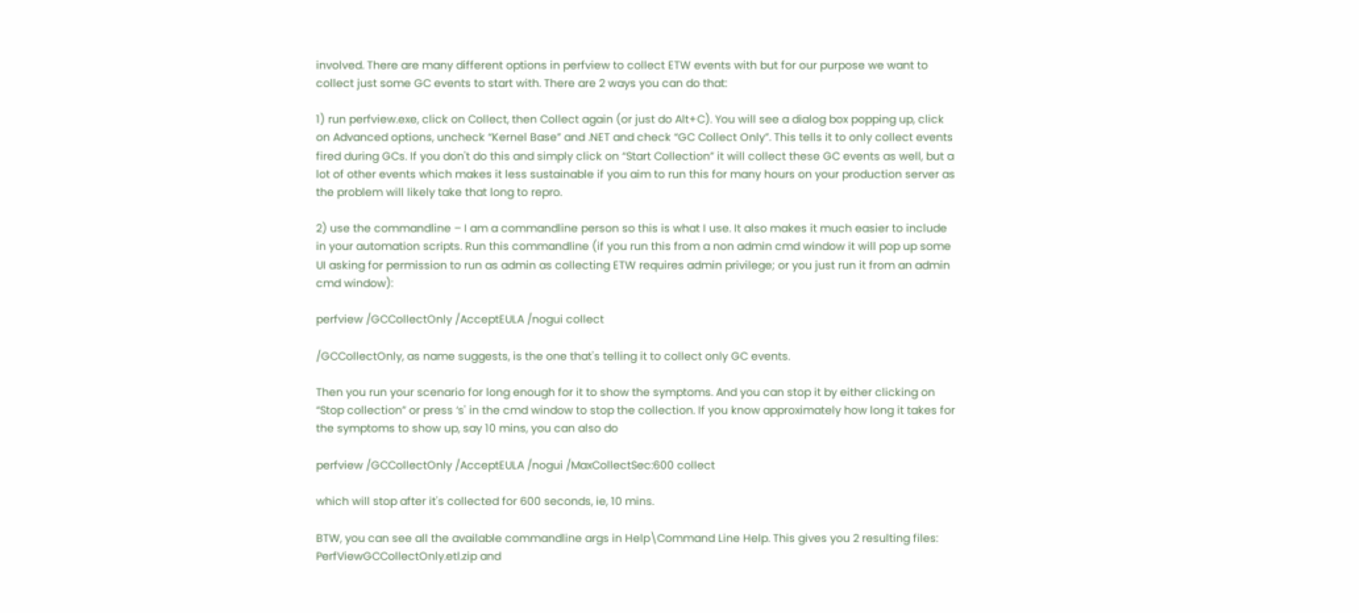involved. There are many different options in perfview to collect ETW events with but for our purpose we want to collect just some GC events to start with. There are 2 ways you can do that:

1) run perfview.exe, click on Collect, then Collect again (or just do Alt+C). You will see a dialog box popping up, click on Advanced options, uncheck “Kernel Base” and .NET and check “GC Collect Only”. This tells it to only collect events fired during GCs. If you don't do this and simply click on “Start Collection” it will collect these GC events as well, but a lot of other events which makes it less sustainable if you aim to run this for many hours on your production server as the problem will likely take that long to repro.

2) use the commandline – I am a commandline person so this is what I use. It also makes it much easier to include in your automation scripts. Run this commandline (if you run this from a non admin cmd window it will pop up some UI asking for permission to run as admin as collecting ETW requires admin privilege; or you just run it from an admin cmd window):

perfview /GCCollectOnly /AcceptEULA /nogui collect

/GCCollectOnly, as name suggests, is the one that's telling it to collect only GC events.

Then you run your scenario for long enough for it to show the symptoms. And you can stop it by either clicking on “Stop collection” or press ‘s' in the cmd window to stop the collection. If you know approximately how long it takes for the symptoms to show up, say 10 mins, you can also do

perfview /GCCollectOnly /AcceptEULA /nogui /MaxCollectSec:600 collect

which will stop after it's collected for 600 seconds, ie, 10 mins.

BTW, you can see all the available commandline args in Help\Command Line Help. This gives you 2 resulting files: PerfViewGCCollectOnly.etl.zip and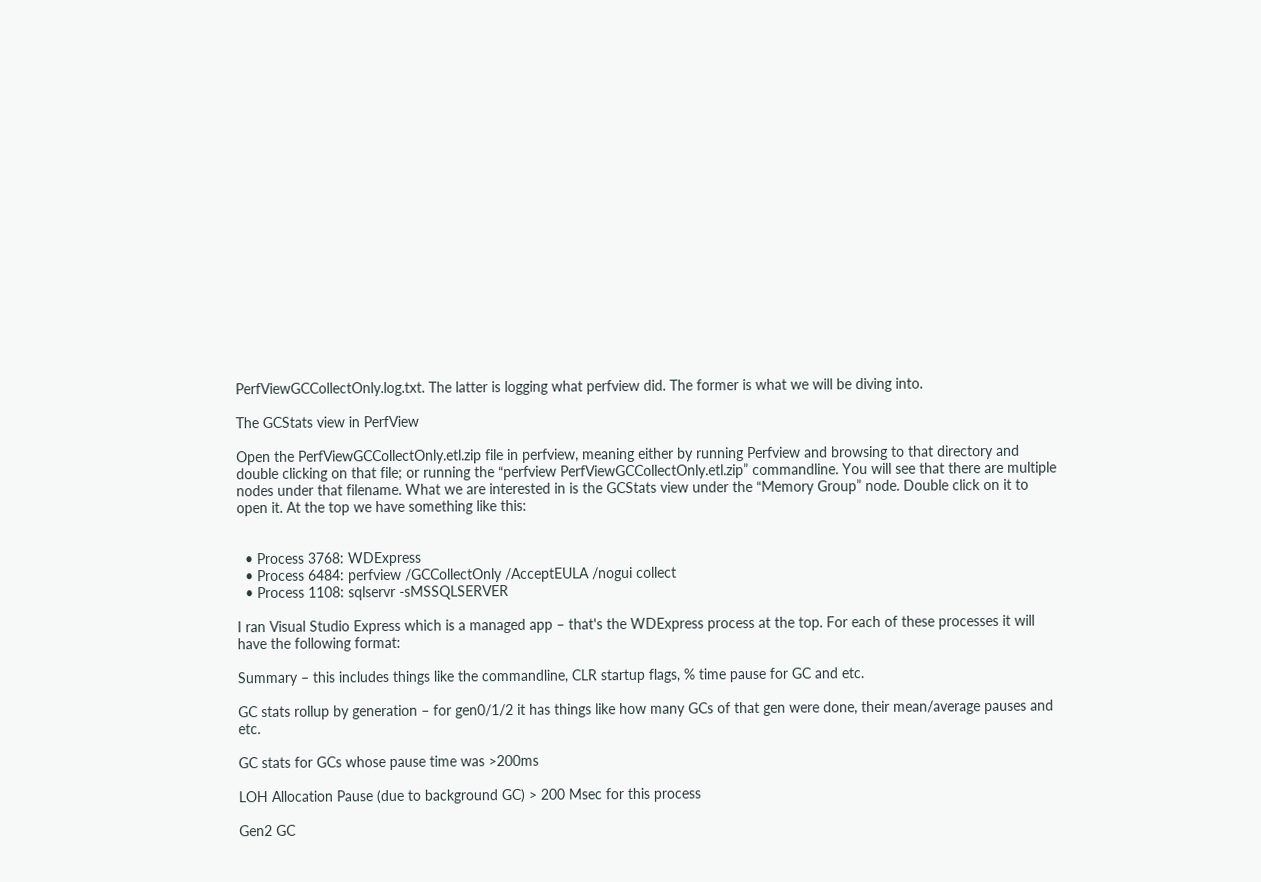PerfViewGCCollectOnly.log.txt. The latter is logging what perfview did. The former is what we will be diving into.

The GCStats view in PerfView

Open the PerfViewGCCollectOnly.etl.zip file in perfview, meaning either by running Perfview and browsing to that directory and double clicking on that file; or running the “perfview PerfViewGCCollectOnly.etl.zip” commandline. You will see that there are multiple nodes under that filename. What we are interested in is the GCStats view under the “Memory Group” node. Double click on it to open it. At the top we have something like this:


  • Process 3768: WDExpress
  • Process 6484: perfview /GCCollectOnly /AcceptEULA /nogui collect
  • Process 1108: sqlservr -sMSSQLSERVER

I ran Visual Studio Express which is a managed app – that's the WDExpress process at the top. For each of these processes it will have the following format:

Summary – this includes things like the commandline, CLR startup flags, % time pause for GC and etc.

GC stats rollup by generation – for gen0/1/2 it has things like how many GCs of that gen were done, their mean/average pauses and etc.

GC stats for GCs whose pause time was >200ms

LOH Allocation Pause (due to background GC) > 200 Msec for this process

Gen2 GC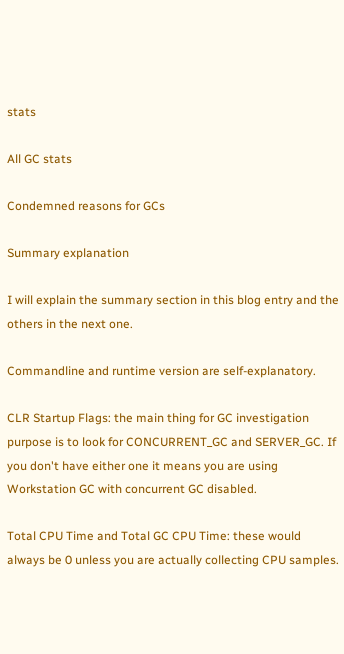stats

All GC stats

Condemned reasons for GCs

Summary explanation

I will explain the summary section in this blog entry and the others in the next one.

Commandline and runtime version are self-explanatory.

CLR Startup Flags: the main thing for GC investigation purpose is to look for CONCURRENT_GC and SERVER_GC. If you don't have either one it means you are using Workstation GC with concurrent GC disabled.

Total CPU Time and Total GC CPU Time: these would always be 0 unless you are actually collecting CPU samples.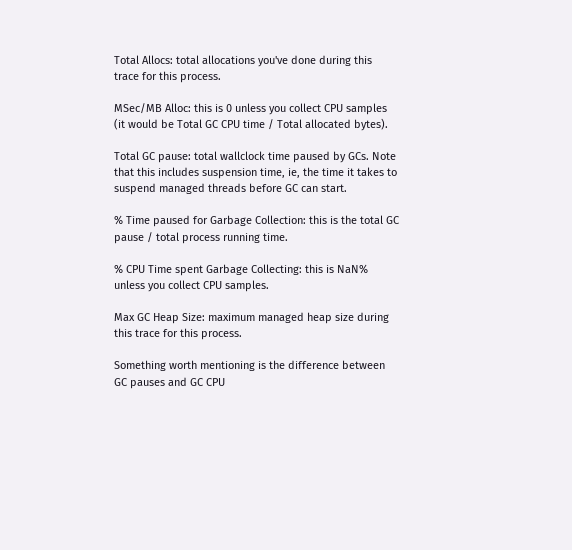Total Allocs: total allocations you've done during this trace for this process.

MSec/MB Alloc: this is 0 unless you collect CPU samples (it would be Total GC CPU time / Total allocated bytes).

Total GC pause: total wallclock time paused by GCs. Note that this includes suspension time, ie, the time it takes to suspend managed threads before GC can start.

% Time paused for Garbage Collection: this is the total GC pause / total process running time.

% CPU Time spent Garbage Collecting: this is NaN% unless you collect CPU samples.

Max GC Heap Size: maximum managed heap size during this trace for this process.

Something worth mentioning is the difference between GC pauses and GC CPU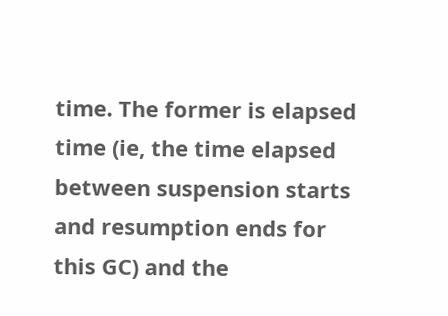time. The former is elapsed time (ie, the time elapsed between suspension starts and resumption ends for this GC) and the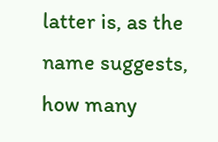latter is, as the name suggests, how many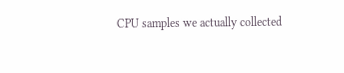CPU samples we actually collected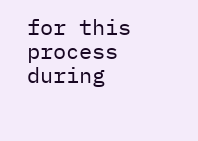for this process during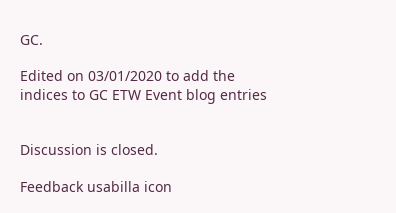GC.

Edited on 03/01/2020 to add the indices to GC ETW Event blog entries


Discussion is closed.

Feedback usabilla icon